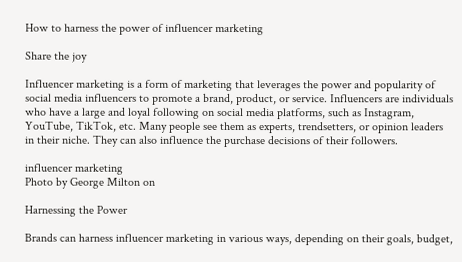How to harness the power of influencer marketing

Share the joy

Influencer marketing is a form of marketing that leverages the power and popularity of social media influencers to promote a brand, product, or service. Influencers are individuals who have a large and loyal following on social media platforms, such as Instagram, YouTube, TikTok, etc. Many people see them as experts, trendsetters, or opinion leaders in their niche. They can also influence the purchase decisions of their followers.

influencer marketing
Photo by George Milton on

Harnessing the Power

Brands can harness influencer marketing in various ways, depending on their goals, budget,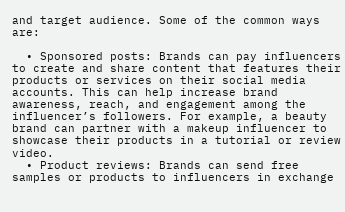and target audience. Some of the common ways are:

  • Sponsored posts: Brands can pay influencers to create and share content that features their products or services on their social media accounts. This can help increase brand awareness, reach, and engagement among the influencer’s followers. For example, a beauty brand can partner with a makeup influencer to showcase their products in a tutorial or review video.
  • Product reviews: Brands can send free samples or products to influencers in exchange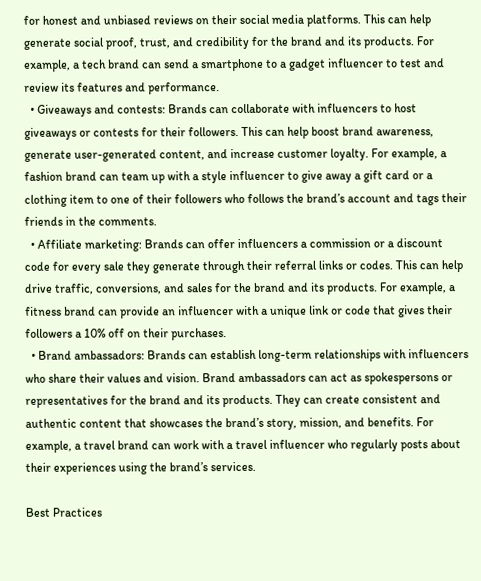for honest and unbiased reviews on their social media platforms. This can help generate social proof, trust, and credibility for the brand and its products. For example, a tech brand can send a smartphone to a gadget influencer to test and review its features and performance.
  • Giveaways and contests: Brands can collaborate with influencers to host giveaways or contests for their followers. This can help boost brand awareness, generate user-generated content, and increase customer loyalty. For example, a fashion brand can team up with a style influencer to give away a gift card or a clothing item to one of their followers who follows the brand’s account and tags their friends in the comments.
  • Affiliate marketing: Brands can offer influencers a commission or a discount code for every sale they generate through their referral links or codes. This can help drive traffic, conversions, and sales for the brand and its products. For example, a fitness brand can provide an influencer with a unique link or code that gives their followers a 10% off on their purchases.
  • Brand ambassadors: Brands can establish long-term relationships with influencers who share their values and vision. Brand ambassadors can act as spokespersons or representatives for the brand and its products. They can create consistent and authentic content that showcases the brand’s story, mission, and benefits. For example, a travel brand can work with a travel influencer who regularly posts about their experiences using the brand’s services.

Best Practices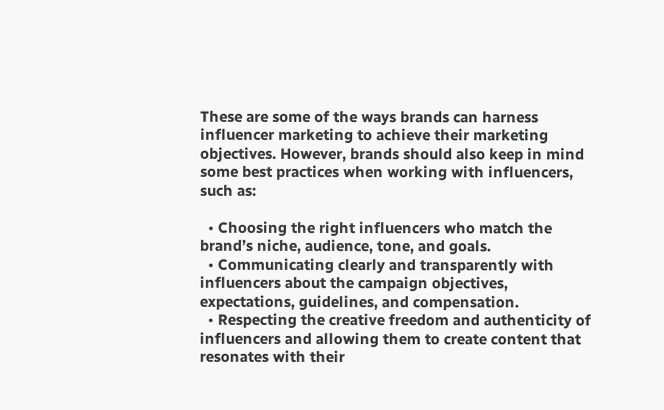These are some of the ways brands can harness influencer marketing to achieve their marketing objectives. However, brands should also keep in mind some best practices when working with influencers, such as:

  • Choosing the right influencers who match the brand’s niche, audience, tone, and goals.
  • Communicating clearly and transparently with influencers about the campaign objectives, expectations, guidelines, and compensation.
  • Respecting the creative freedom and authenticity of influencers and allowing them to create content that resonates with their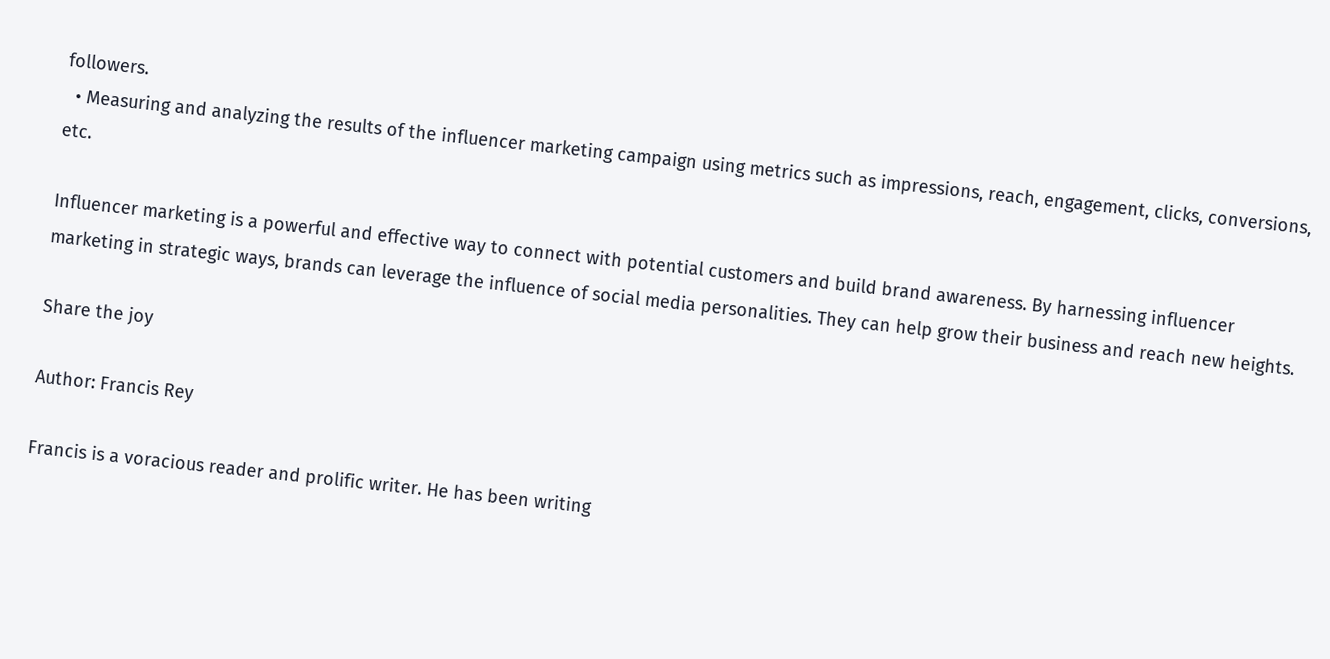followers.
  • Measuring and analyzing the results of the influencer marketing campaign using metrics such as impressions, reach, engagement, clicks, conversions, etc.

Influencer marketing is a powerful and effective way to connect with potential customers and build brand awareness. By harnessing influencer marketing in strategic ways, brands can leverage the influence of social media personalities. They can help grow their business and reach new heights.

Share the joy

Author: Francis Rey

Francis is a voracious reader and prolific writer. He has been writing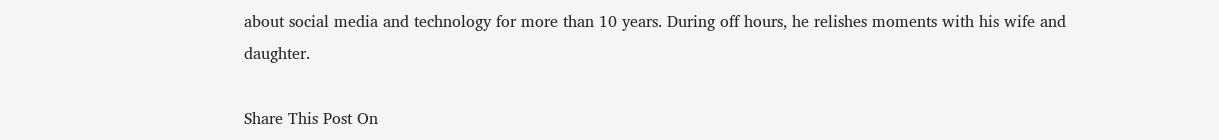about social media and technology for more than 10 years. During off hours, he relishes moments with his wife and daughter.

Share This Post On